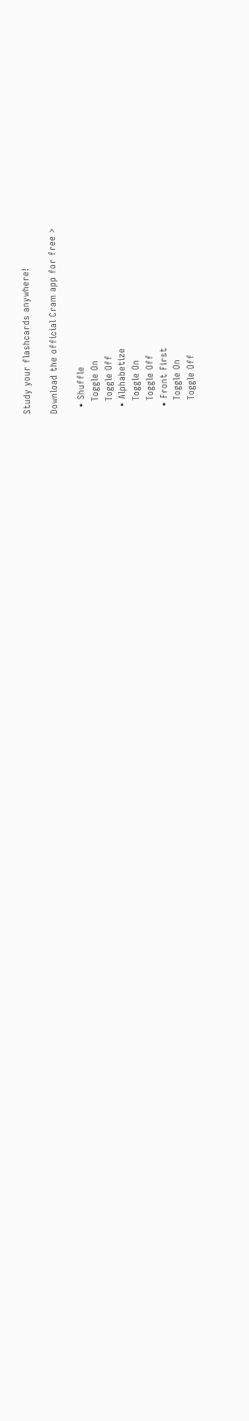Study your flashcards anywhere!

Download the official Cram app for free >

  • Shuffle
    Toggle On
    Toggle Off
  • Alphabetize
    Toggle On
    Toggle Off
  • Front First
    Toggle On
    Toggle Off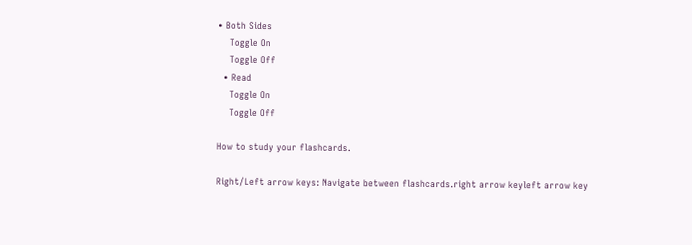• Both Sides
    Toggle On
    Toggle Off
  • Read
    Toggle On
    Toggle Off

How to study your flashcards.

Right/Left arrow keys: Navigate between flashcards.right arrow keyleft arrow key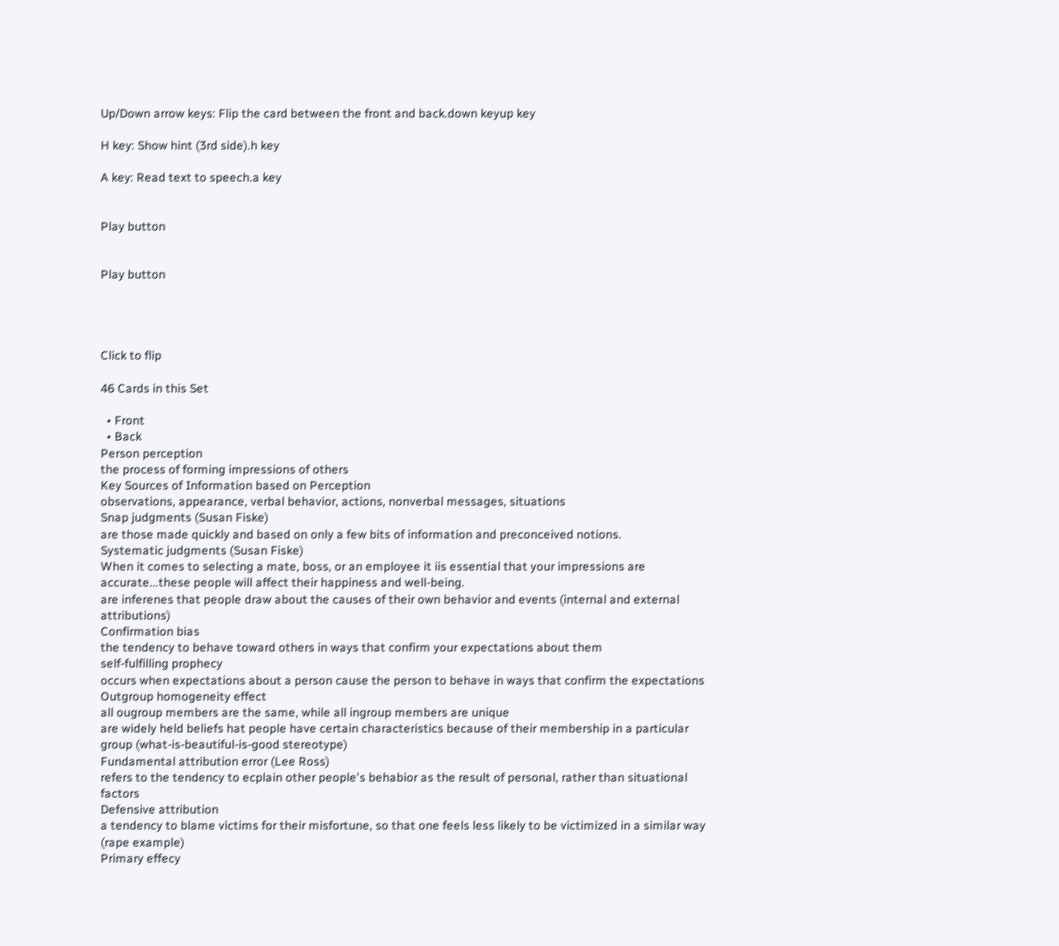Up/Down arrow keys: Flip the card between the front and back.down keyup key

H key: Show hint (3rd side).h key

A key: Read text to speech.a key


Play button


Play button




Click to flip

46 Cards in this Set

  • Front
  • Back
Person perception
the process of forming impressions of others
Key Sources of Information based on Perception
observations, appearance, verbal behavior, actions, nonverbal messages, situations
Snap judgments (Susan Fiske)
are those made quickly and based on only a few bits of information and preconceived notions.
Systematic judgments (Susan Fiske)
When it comes to selecting a mate, boss, or an employee it iis essential that your impressions are accurate...these people will affect their happiness and well-being.
are inferenes that people draw about the causes of their own behavior and events (internal and external attributions)
Confirmation bias
the tendency to behave toward others in ways that confirm your expectations about them
self-fulfilling prophecy
occurs when expectations about a person cause the person to behave in ways that confirm the expectations
Outgroup homogeneity effect
all ougroup members are the same, while all ingroup members are unique
are widely held beliefs hat people have certain characteristics because of their membership in a particular group (what-is-beautiful-is-good stereotype)
Fundamental attribution error (Lee Ross)
refers to the tendency to ecplain other people's behabior as the result of personal, rather than situational factors
Defensive attribution
a tendency to blame victims for their misfortune, so that one feels less likely to be victimized in a similar way (rape example)
Primary effecy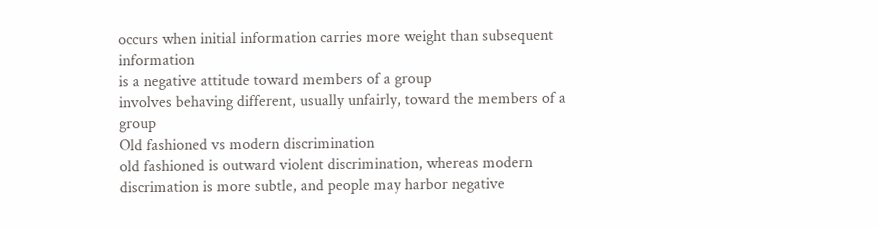occurs when initial information carries more weight than subsequent information
is a negative attitude toward members of a group
involves behaving different, usually unfairly, toward the members of a group
Old fashioned vs modern discrimination
old fashioned is outward violent discrimination, whereas modern discrimation is more subtle, and people may harbor negative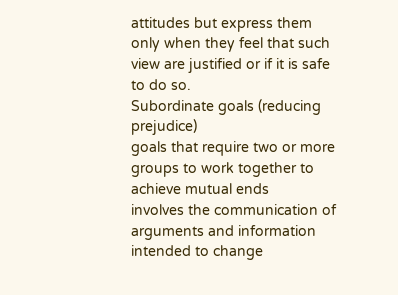attitudes but express them only when they feel that such view are justified or if it is safe to do so.
Subordinate goals (reducing prejudice)
goals that require two or more groups to work together to achieve mutual ends
involves the communication of arguments and information intended to change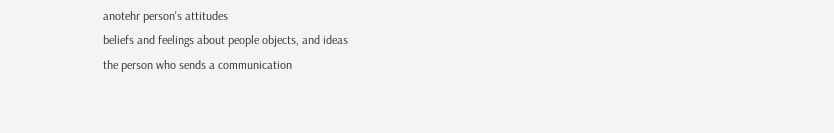anotehr person's attitudes
beliefs and feelings about people objects, and ideas
the person who sends a communication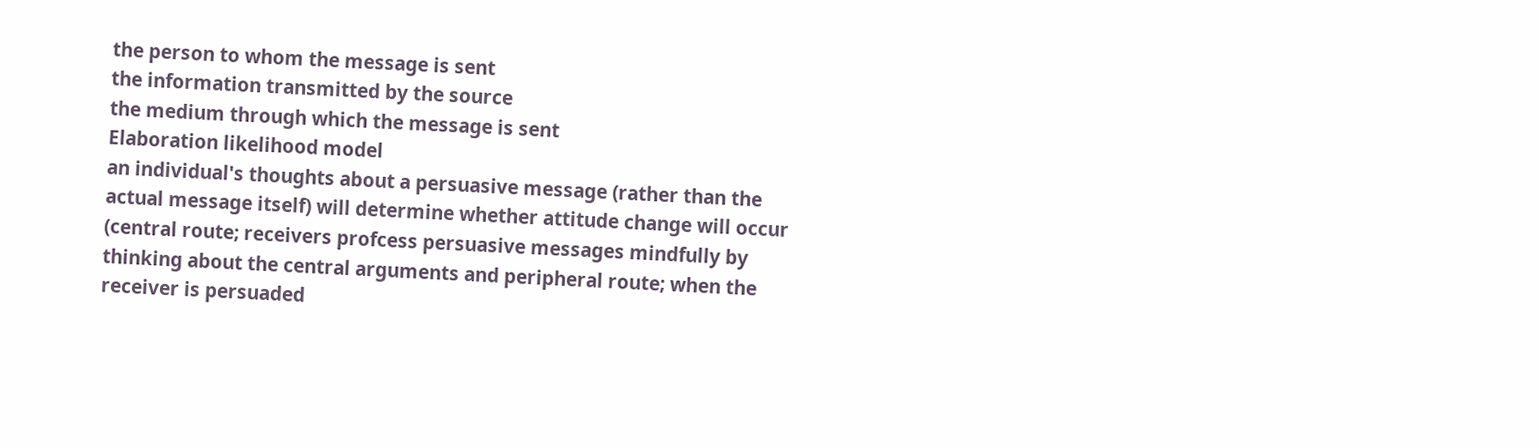the person to whom the message is sent
the information transmitted by the source
the medium through which the message is sent
Elaboration likelihood model
an individual's thoughts about a persuasive message (rather than the actual message itself) will determine whether attitude change will occur (central route; receivers profcess persuasive messages mindfully by thinking about the central arguments and peripheral route; when the receiver is persuaded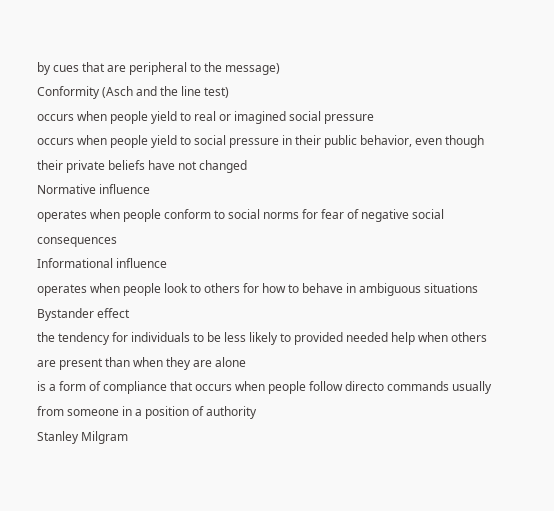by cues that are peripheral to the message)
Conformity (Asch and the line test)
occurs when people yield to real or imagined social pressure
occurs when people yield to social pressure in their public behavior, even though their private beliefs have not changed
Normative influence
operates when people conform to social norms for fear of negative social consequences
Informational influence
operates when people look to others for how to behave in ambiguous situations
Bystander effect
the tendency for individuals to be less likely to provided needed help when others are present than when they are alone
is a form of compliance that occurs when people follow directo commands usually from someone in a position of authority
Stanley Milgram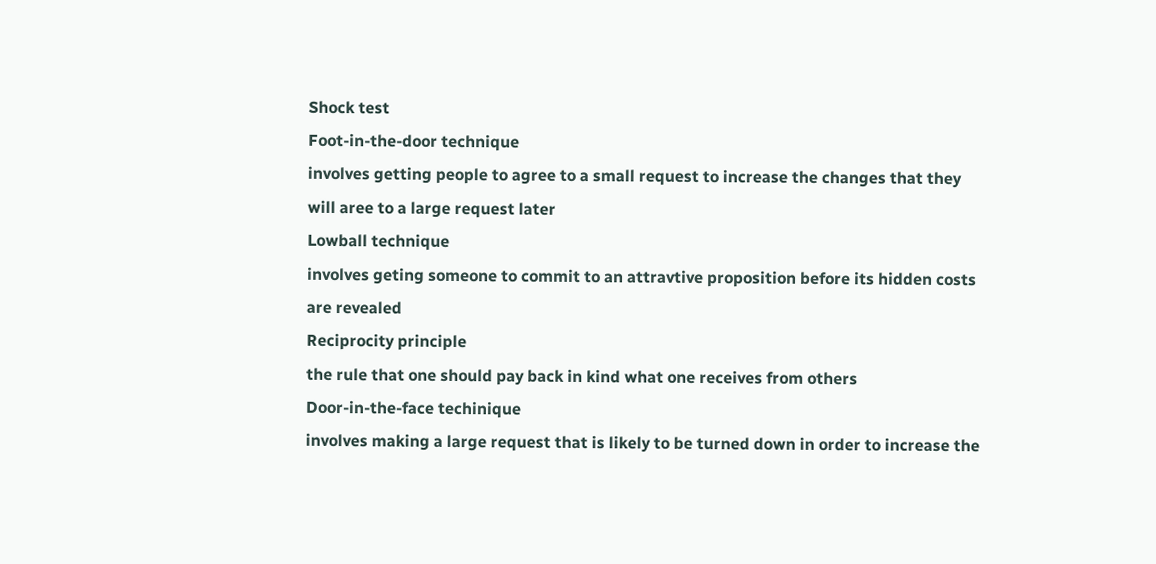Shock test
Foot-in-the-door technique
involves getting people to agree to a small request to increase the changes that they will aree to a large request later
Lowball technique
involves geting someone to commit to an attravtive proposition before its hidden costs are revealed
Reciprocity principle
the rule that one should pay back in kind what one receives from others
Door-in-the-face techinique
involves making a large request that is likely to be turned down in order to increase the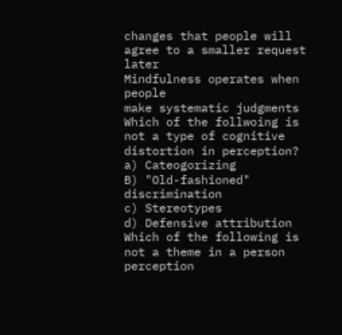changes that people will agree to a smaller request later
Mindfulness operates when people
make systematic judgments
Which of the follwoing is not a type of cognitive distortion in perception?
a) Cateogorizing
B) "Old-fashioned" discrimination
c) Stereotypes
d) Defensive attribution
Which of the following is not a theme in a person perception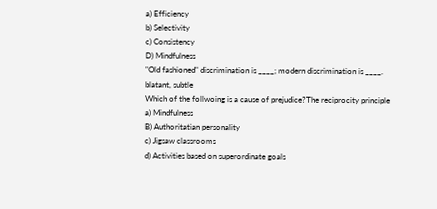a) Efficiency
b) Selectivity
c) Consistency
D) Mindfulness
"Old fashioned" discrimination is ____; modern discrimination is ____.
blatant, subtle
Which of the follwoing is a cause of prejudice?The reciprocity principle
a) Mindfulness
B) Authoritatian personality
c) Jigsaw classrooms
d) Activities based on superordinate goals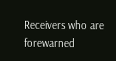Receivers who are forewarned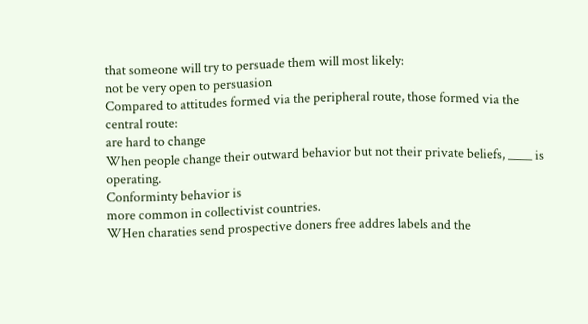that someone will try to persuade them will most likely:
not be very open to persuasion
Compared to attitudes formed via the peripheral route, those formed via the central route:
are hard to change
When people change their outward behavior but not their private beliefs, ____ is operating.
Conforminty behavior is
more common in collectivist countries.
WHen charaties send prospective doners free addres labels and the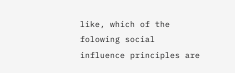like, which of the folowing social influence principles are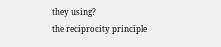they using?
the reciprocity principle